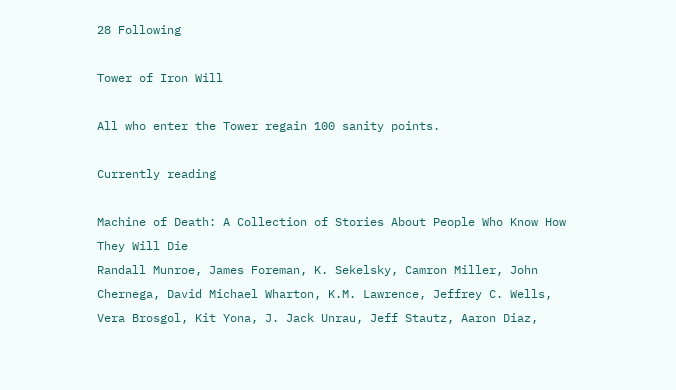28 Following

Tower of Iron Will

All who enter the Tower regain 100 sanity points.

Currently reading

Machine of Death: A Collection of Stories About People Who Know How They Will Die
Randall Munroe, James Foreman, K. Sekelsky, Camron Miller, John Chernega, David Michael Wharton, K.M. Lawrence, Jeffrey C. Wells, Vera Brosgol, Kit Yona, J. Jack Unrau, Jeff Stautz, Aaron Diaz,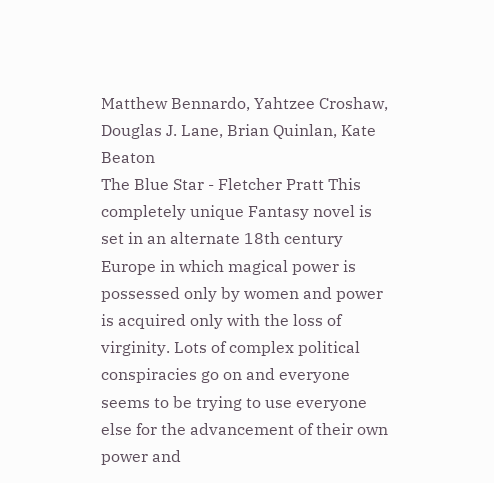Matthew Bennardo, Yahtzee Croshaw, Douglas J. Lane, Brian Quinlan, Kate Beaton
The Blue Star - Fletcher Pratt This completely unique Fantasy novel is set in an alternate 18th century Europe in which magical power is possessed only by women and power is acquired only with the loss of virginity. Lots of complex political conspiracies go on and everyone seems to be trying to use everyone else for the advancement of their own power and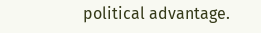political advantage.